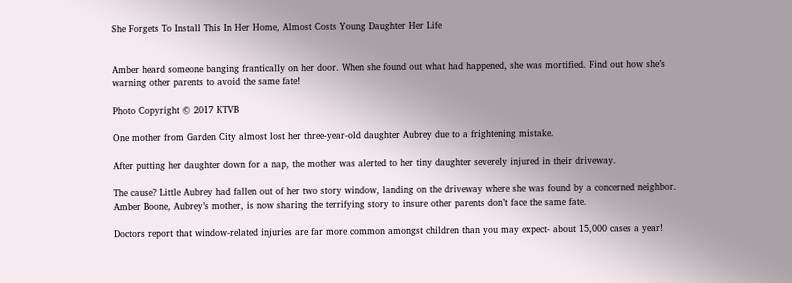She Forgets To Install This In Her Home, Almost Costs Young Daughter Her Life


Amber heard someone banging frantically on her door. When she found out what had happened, she was mortified. Find out how she’s warning other parents to avoid the same fate!

Photo Copyright © 2017 KTVB

One mother from Garden City almost lost her three-year-old daughter Aubrey due to a frightening mistake.

After putting her daughter down for a nap, the mother was alerted to her tiny daughter severely injured in their driveway.

The cause? Little Aubrey had fallen out of her two story window, landing on the driveway where she was found by a concerned neighbor. Amber Boone, Aubrey’s mother, is now sharing the terrifying story to insure other parents don’t face the same fate.

Doctors report that window-related injuries are far more common amongst children than you may expect- about 15,000 cases a year!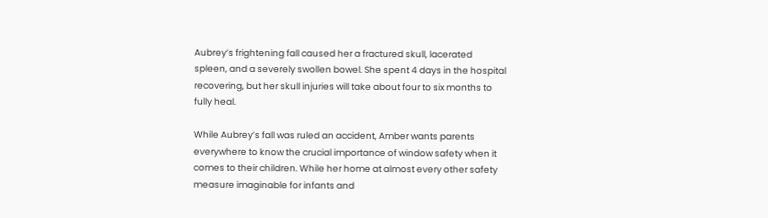Aubrey’s frightening fall caused her a fractured skull, lacerated spleen, and a severely swollen bowel. She spent 4 days in the hospital recovering, but her skull injuries will take about four to six months to fully heal.

While Aubrey’s fall was ruled an accident, Amber wants parents everywhere to know the crucial importance of window safety when it comes to their children. While her home at almost every other safety measure imaginable for infants and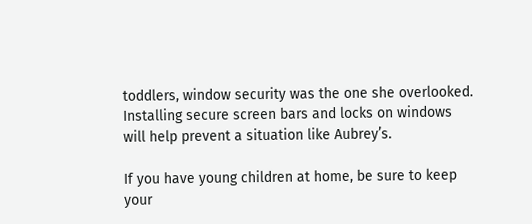toddlers, window security was the one she overlooked. Installing secure screen bars and locks on windows will help prevent a situation like Aubrey’s.

If you have young children at home, be sure to keep your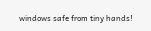windows safe from tiny hands!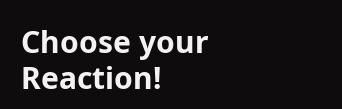Choose your Reaction!